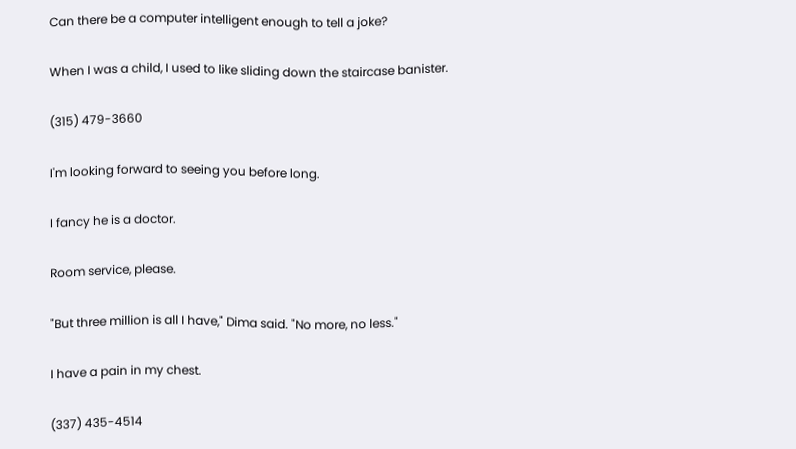Can there be a computer intelligent enough to tell a joke?

When I was a child, I used to like sliding down the staircase banister.

(315) 479-3660

I'm looking forward to seeing you before long.

I fancy he is a doctor.

Room service, please.

"But three million is all I have," Dima said. "No more, no less."

I have a pain in my chest.

(337) 435-4514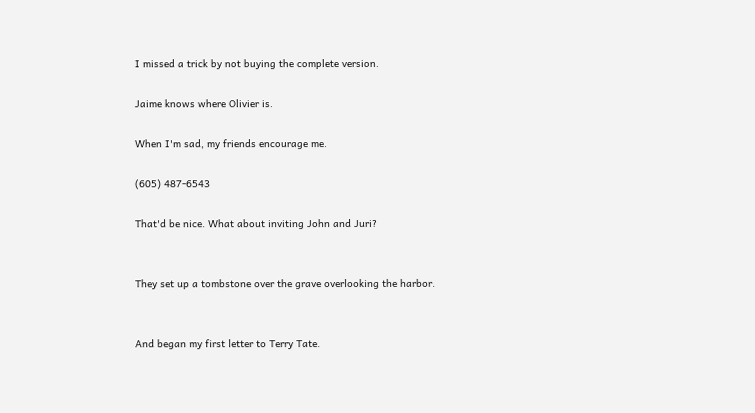I missed a trick by not buying the complete version.

Jaime knows where Olivier is.

When I'm sad, my friends encourage me.

(605) 487-6543

That'd be nice. What about inviting John and Juri?


They set up a tombstone over the grave overlooking the harbor.


And began my first letter to Terry Tate.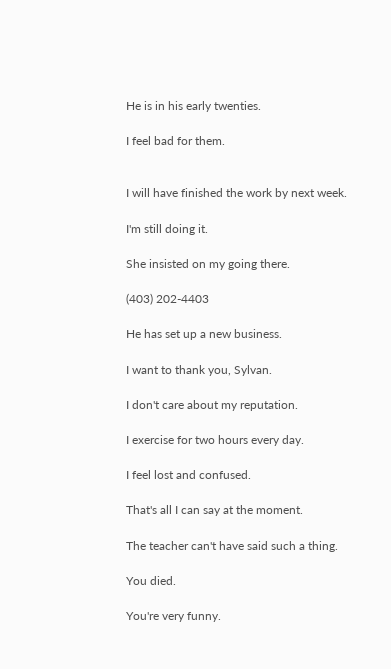He is in his early twenties.

I feel bad for them.


I will have finished the work by next week.

I'm still doing it.

She insisted on my going there.

(403) 202-4403

He has set up a new business.

I want to thank you, Sylvan.

I don't care about my reputation.

I exercise for two hours every day.

I feel lost and confused.

That's all I can say at the moment.

The teacher can't have said such a thing.

You died.

You're very funny.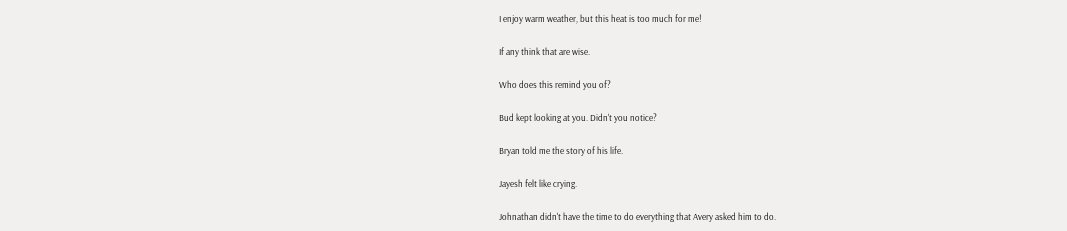I enjoy warm weather, but this heat is too much for me!

If any think that are wise.

Who does this remind you of?

Bud kept looking at you. Didn't you notice?

Bryan told me the story of his life.

Jayesh felt like crying.

Johnathan didn't have the time to do everything that Avery asked him to do.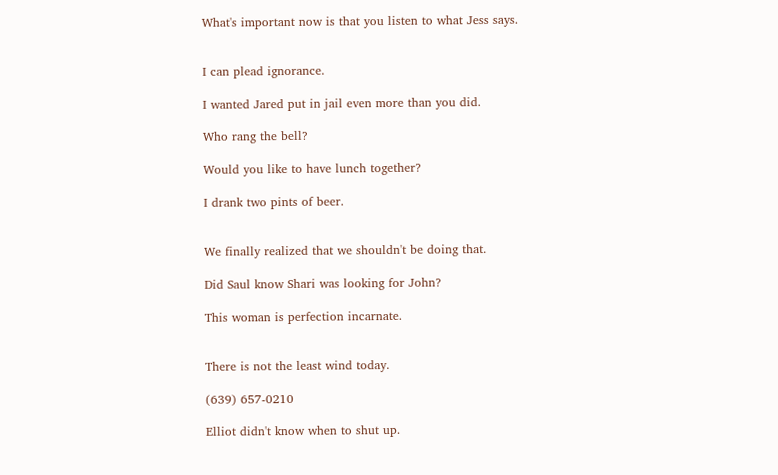What's important now is that you listen to what Jess says.


I can plead ignorance.

I wanted Jared put in jail even more than you did.

Who rang the bell?

Would you like to have lunch together?

I drank two pints of beer.


We finally realized that we shouldn't be doing that.

Did Saul know Shari was looking for John?

This woman is perfection incarnate.


There is not the least wind today.

(639) 657-0210

Elliot didn't know when to shut up.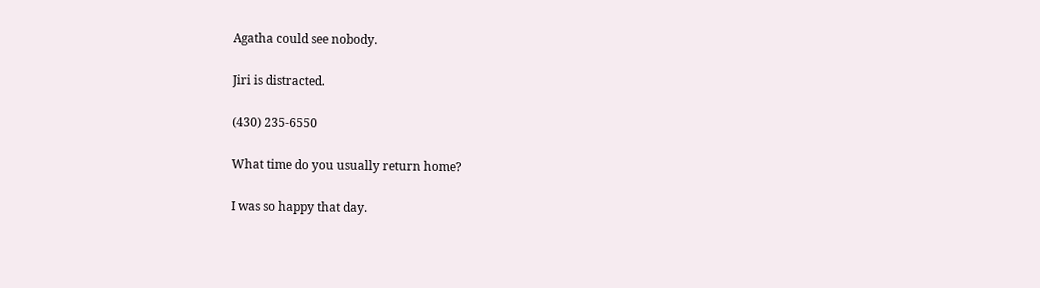Agatha could see nobody.

Jiri is distracted.

(430) 235-6550

What time do you usually return home?

I was so happy that day.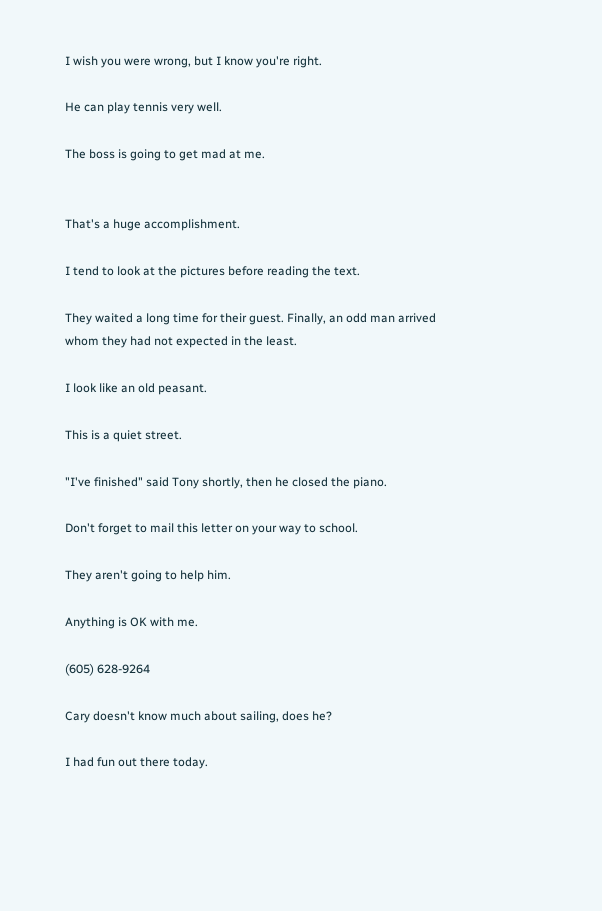I wish you were wrong, but I know you're right.

He can play tennis very well.

The boss is going to get mad at me.


That's a huge accomplishment.

I tend to look at the pictures before reading the text.

They waited a long time for their guest. Finally, an odd man arrived whom they had not expected in the least.

I look like an old peasant.

This is a quiet street.

"I've finished" said Tony shortly, then he closed the piano.

Don't forget to mail this letter on your way to school.

They aren't going to help him.

Anything is OK with me.

(605) 628-9264

Cary doesn't know much about sailing, does he?

I had fun out there today.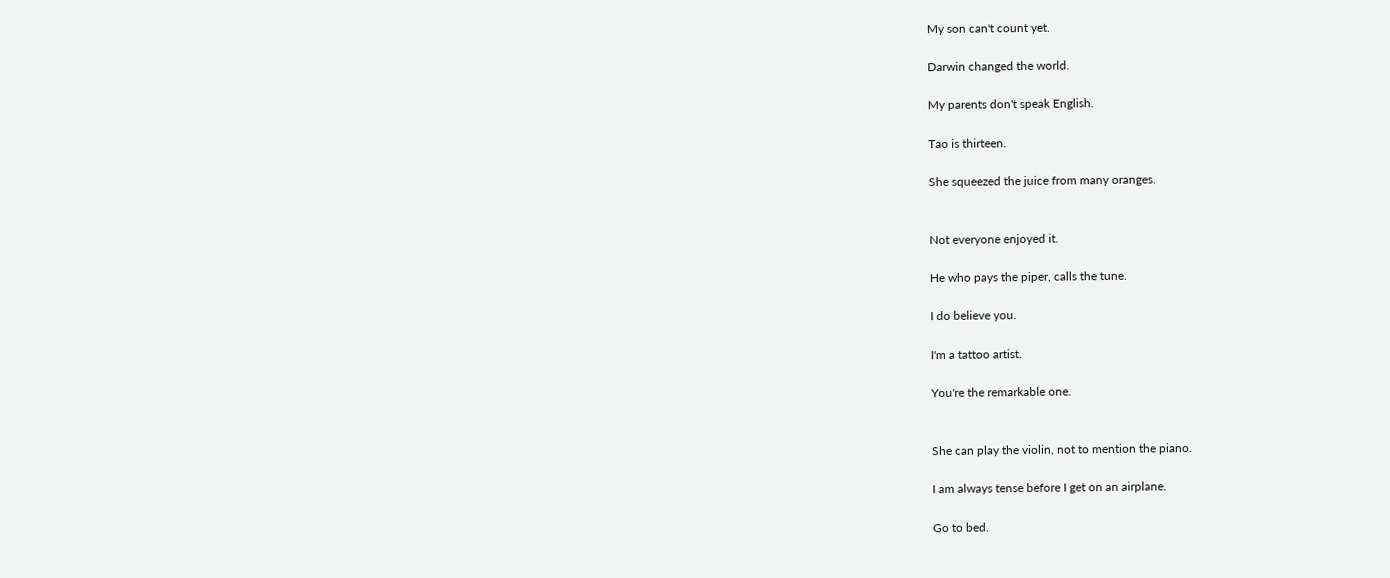My son can't count yet.

Darwin changed the world.

My parents don't speak English.

Tao is thirteen.

She squeezed the juice from many oranges.


Not everyone enjoyed it.

He who pays the piper, calls the tune.

I do believe you.

I'm a tattoo artist.

You're the remarkable one.


She can play the violin, not to mention the piano.

I am always tense before I get on an airplane.

Go to bed.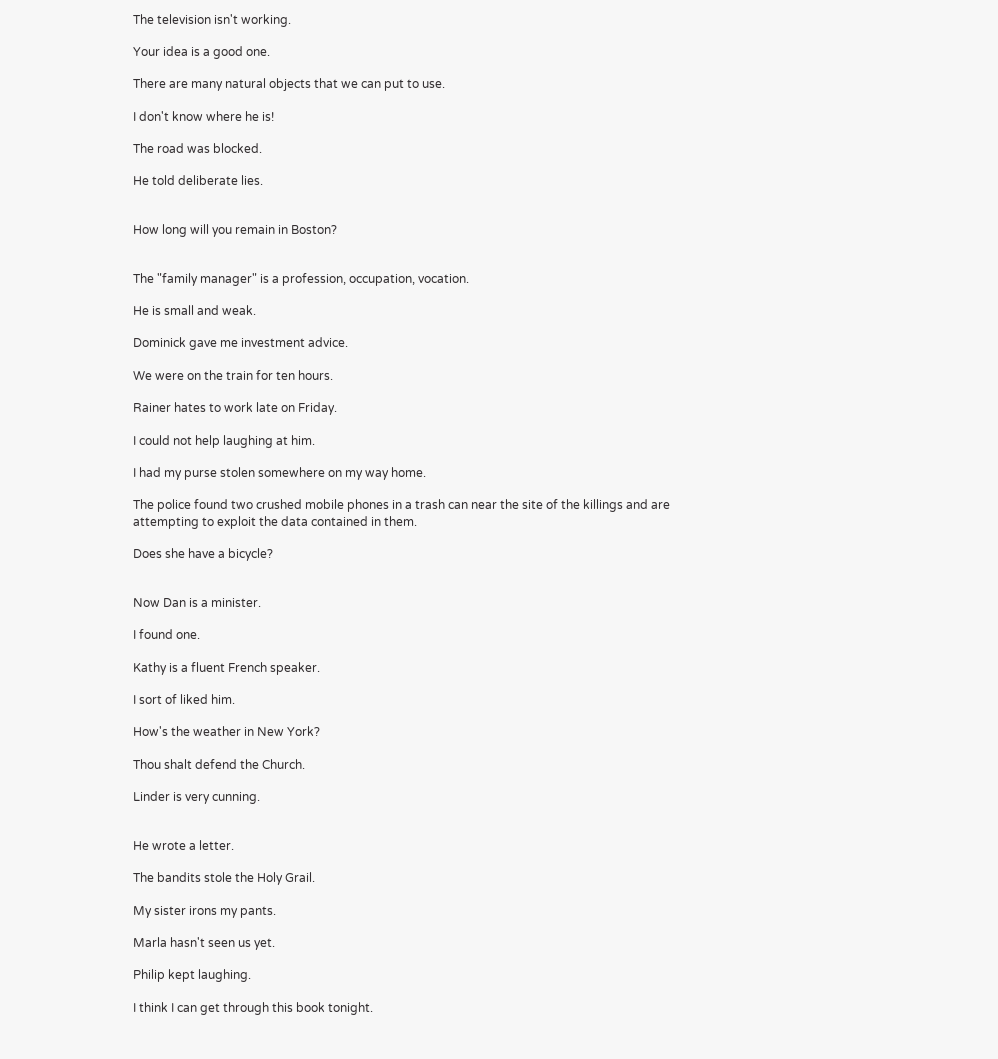The television isn't working.

Your idea is a good one.

There are many natural objects that we can put to use.

I don't know where he is!

The road was blocked.

He told deliberate lies.


How long will you remain in Boston?


The "family manager" is a profession, occupation, vocation.

He is small and weak.

Dominick gave me investment advice.

We were on the train for ten hours.

Rainer hates to work late on Friday.

I could not help laughing at him.

I had my purse stolen somewhere on my way home.

The police found two crushed mobile phones in a trash can near the site of the killings and are attempting to exploit the data contained in them.

Does she have a bicycle?


Now Dan is a minister.

I found one.

Kathy is a fluent French speaker.

I sort of liked him.

How's the weather in New York?

Thou shalt defend the Church.

Linder is very cunning.


He wrote a letter.

The bandits stole the Holy Grail.

My sister irons my pants.

Marla hasn't seen us yet.

Philip kept laughing.

I think I can get through this book tonight.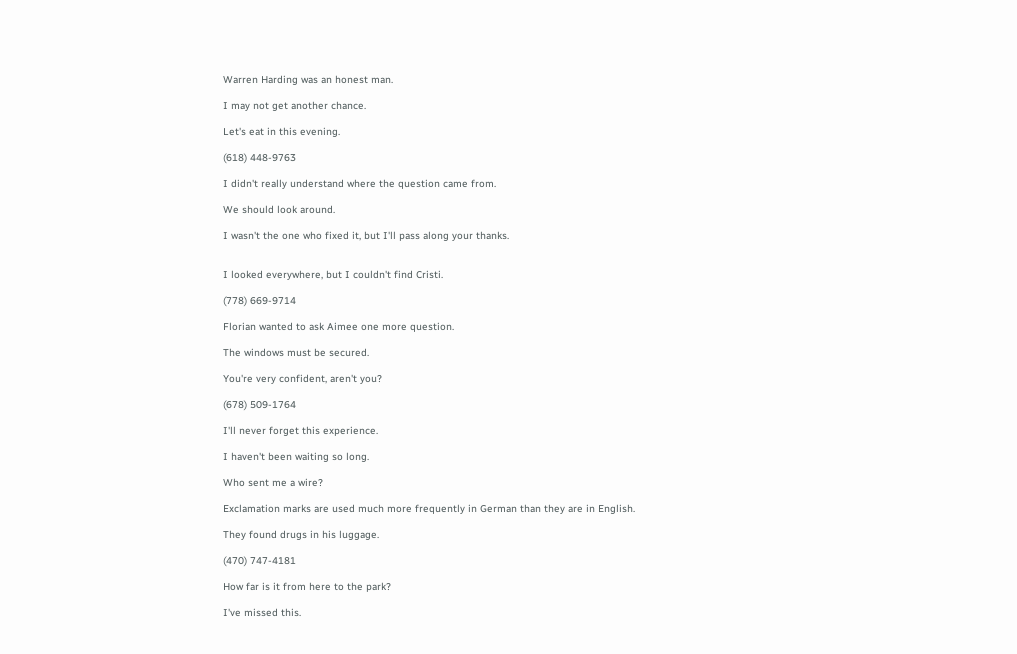Warren Harding was an honest man.

I may not get another chance.

Let's eat in this evening.

(618) 448-9763

I didn't really understand where the question came from.

We should look around.

I wasn't the one who fixed it, but I'll pass along your thanks.


I looked everywhere, but I couldn't find Cristi.

(778) 669-9714

Florian wanted to ask Aimee one more question.

The windows must be secured.

You're very confident, aren't you?

(678) 509-1764

I'll never forget this experience.

I haven't been waiting so long.

Who sent me a wire?

Exclamation marks are used much more frequently in German than they are in English.

They found drugs in his luggage.

(470) 747-4181

How far is it from here to the park?

I've missed this.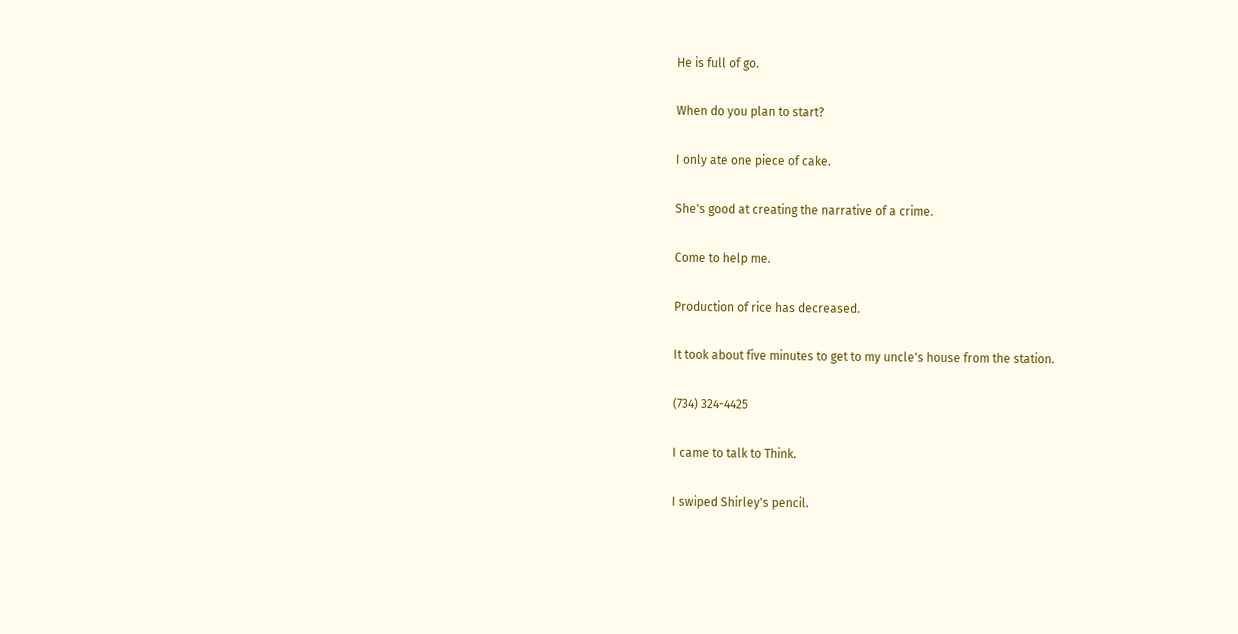He is full of go.

When do you plan to start?

I only ate one piece of cake.

She's good at creating the narrative of a crime.

Come to help me.

Production of rice has decreased.

It took about five minutes to get to my uncle's house from the station.

(734) 324-4425

I came to talk to Think.

I swiped Shirley's pencil.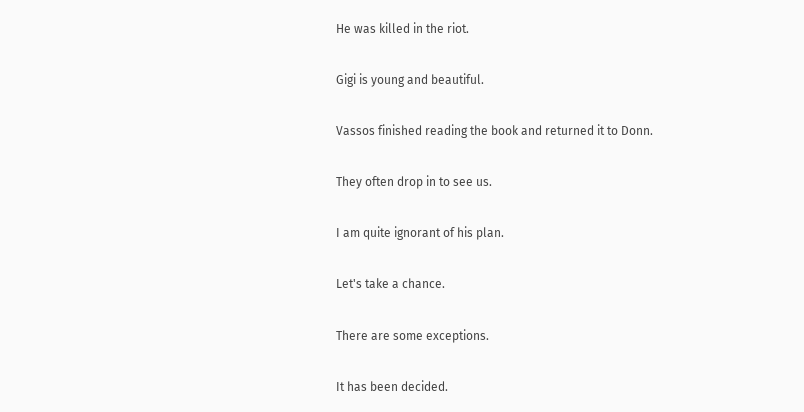He was killed in the riot.

Gigi is young and beautiful.

Vassos finished reading the book and returned it to Donn.

They often drop in to see us.

I am quite ignorant of his plan.

Let's take a chance.

There are some exceptions.

It has been decided.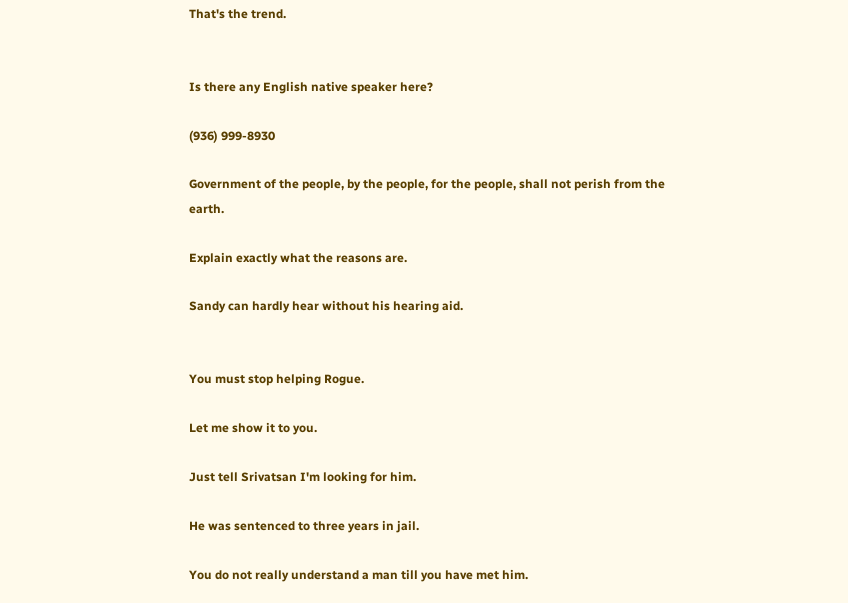That's the trend.


Is there any English native speaker here?

(936) 999-8930

Government of the people, by the people, for the people, shall not perish from the earth.

Explain exactly what the reasons are.

Sandy can hardly hear without his hearing aid.


You must stop helping Rogue.

Let me show it to you.

Just tell Srivatsan I'm looking for him.

He was sentenced to three years in jail.

You do not really understand a man till you have met him.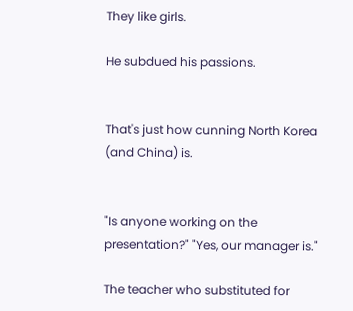They like girls.

He subdued his passions.


That's just how cunning North Korea (and China) is.


"Is anyone working on the presentation?" "Yes, our manager is."

The teacher who substituted for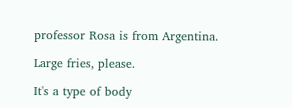professor Rosa is from Argentina.

Large fries, please.

It's a type of body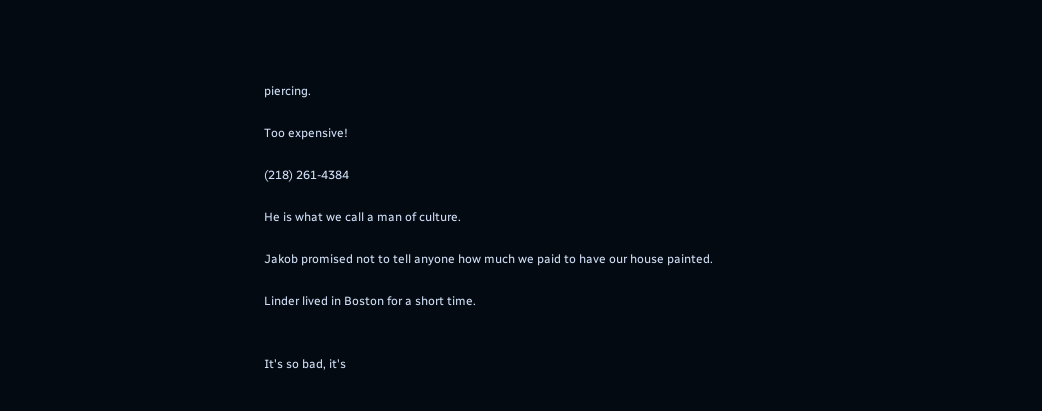piercing.

Too expensive!

(218) 261-4384

He is what we call a man of culture.

Jakob promised not to tell anyone how much we paid to have our house painted.

Linder lived in Boston for a short time.


It's so bad, it's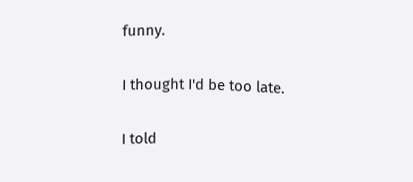funny.


I thought I'd be too late.


I told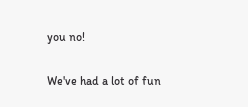you no!

We've had a lot of fun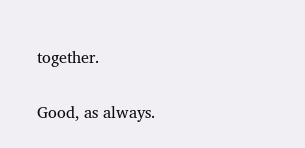together.

Good, as always.